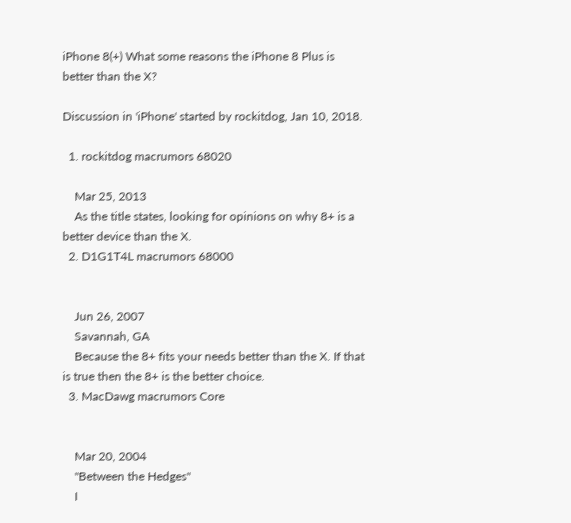iPhone 8(+) What some reasons the iPhone 8 Plus is better than the X?

Discussion in 'iPhone' started by rockitdog, Jan 10, 2018.

  1. rockitdog macrumors 68020

    Mar 25, 2013
    As the title states, looking for opinions on why 8+ is a better device than the X.
  2. D1G1T4L macrumors 68000


    Jun 26, 2007
    Savannah, GA
    Because the 8+ fits your needs better than the X. If that is true then the 8+ is the better choice.
  3. MacDawg macrumors Core


    Mar 20, 2004
    "Between the Hedges"
    I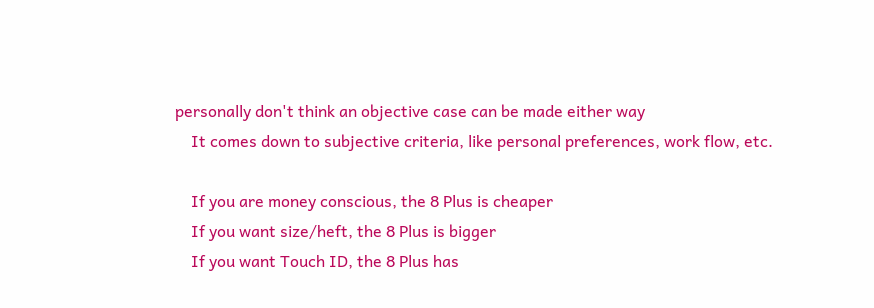personally don't think an objective case can be made either way
    It comes down to subjective criteria, like personal preferences, work flow, etc.

    If you are money conscious, the 8 Plus is cheaper
    If you want size/heft, the 8 Plus is bigger
    If you want Touch ID, the 8 Plus has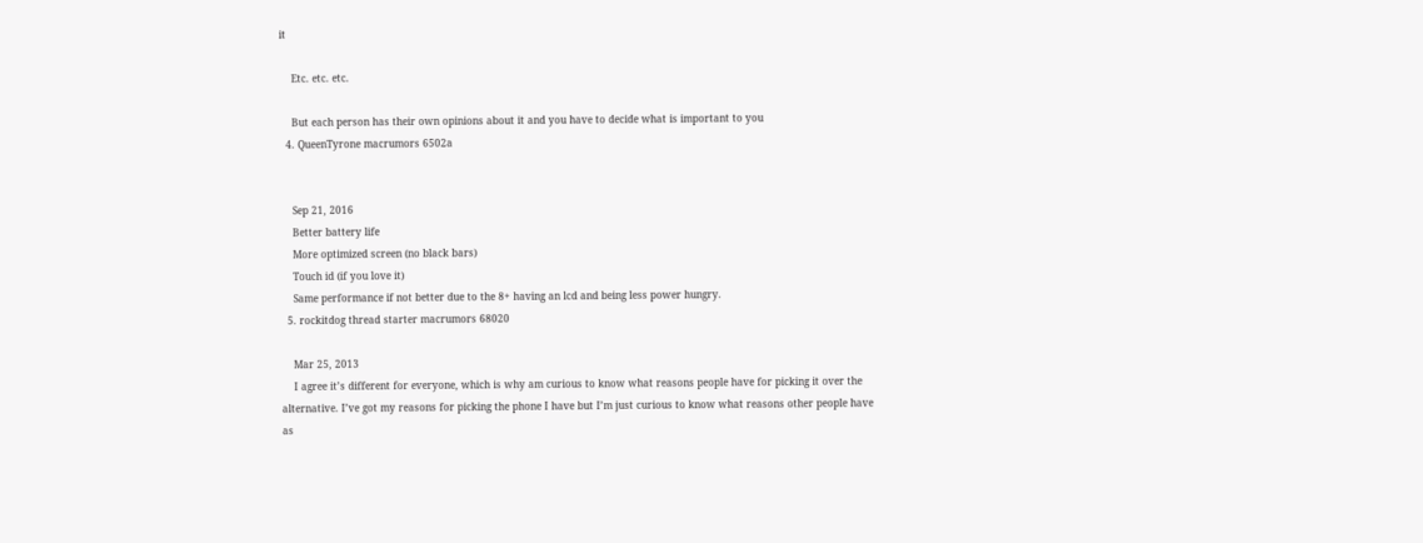it

    Etc. etc. etc.

    But each person has their own opinions about it and you have to decide what is important to you
  4. QueenTyrone macrumors 6502a


    Sep 21, 2016
    Better battery life
    More optimized screen (no black bars)
    Touch id (if you love it)
    Same performance if not better due to the 8+ having an lcd and being less power hungry.
  5. rockitdog thread starter macrumors 68020

    Mar 25, 2013
    I agree it’s different for everyone, which is why am curious to know what reasons people have for picking it over the alternative. I’ve got my reasons for picking the phone I have but I’m just curious to know what reasons other people have as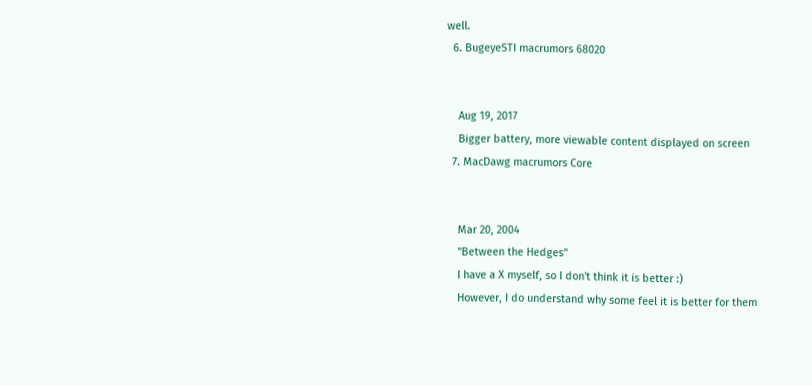well.
  6. BugeyeSTI macrumors 68020


    Aug 19, 2017
    Bigger battery, more viewable content displayed on screen
  7. MacDawg macrumors Core


    Mar 20, 2004
    "Between the Hedges"
    I have a X myself, so I don't think it is better :)
    However, I do understand why some feel it is better for them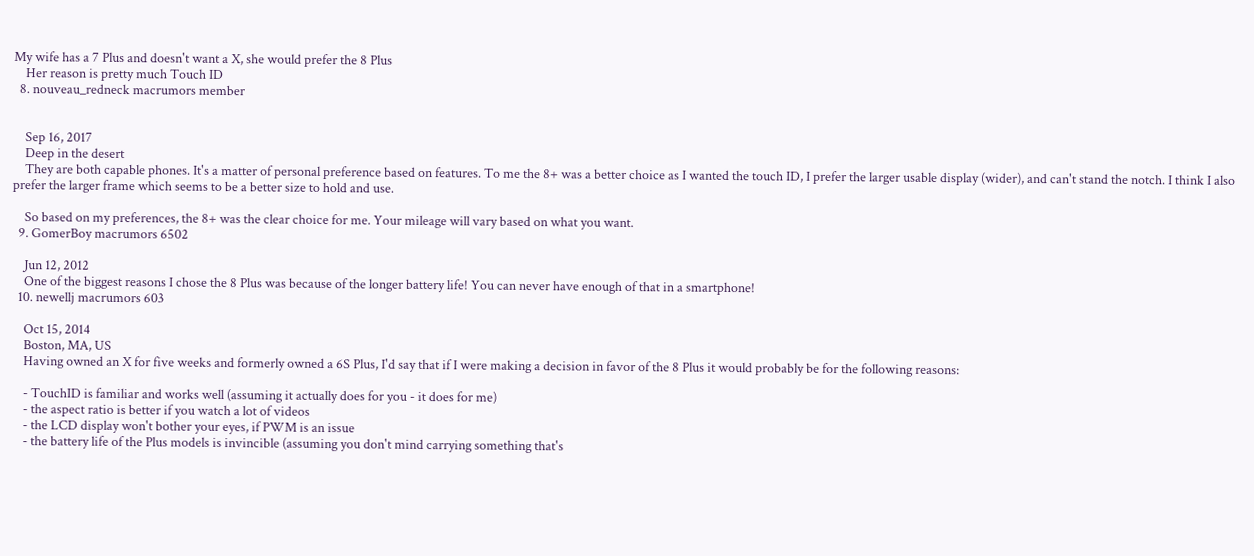My wife has a 7 Plus and doesn't want a X, she would prefer the 8 Plus
    Her reason is pretty much Touch ID
  8. nouveau_redneck macrumors member


    Sep 16, 2017
    Deep in the desert
    They are both capable phones. It's a matter of personal preference based on features. To me the 8+ was a better choice as I wanted the touch ID, I prefer the larger usable display (wider), and can't stand the notch. I think I also prefer the larger frame which seems to be a better size to hold and use.

    So based on my preferences, the 8+ was the clear choice for me. Your mileage will vary based on what you want.
  9. GomerBoy macrumors 6502

    Jun 12, 2012
    One of the biggest reasons I chose the 8 Plus was because of the longer battery life! You can never have enough of that in a smartphone!
  10. newellj macrumors 603

    Oct 15, 2014
    Boston, MA, US
    Having owned an X for five weeks and formerly owned a 6S Plus, I'd say that if I were making a decision in favor of the 8 Plus it would probably be for the following reasons:

    - TouchID is familiar and works well (assuming it actually does for you - it does for me)
    - the aspect ratio is better if you watch a lot of videos
    - the LCD display won't bother your eyes, if PWM is an issue
    - the battery life of the Plus models is invincible (assuming you don't mind carrying something that's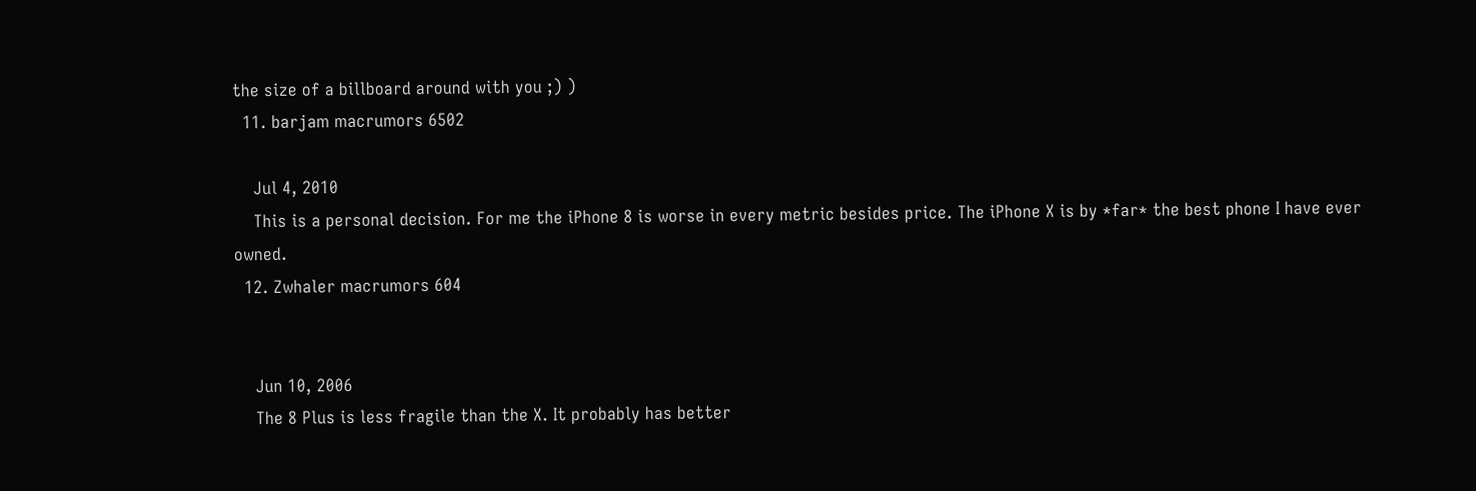the size of a billboard around with you ;) )
  11. barjam macrumors 6502

    Jul 4, 2010
    This is a personal decision. For me the iPhone 8 is worse in every metric besides price. The iPhone X is by *far* the best phone I have ever owned.
  12. Zwhaler macrumors 604


    Jun 10, 2006
    The 8 Plus is less fragile than the X. It probably has better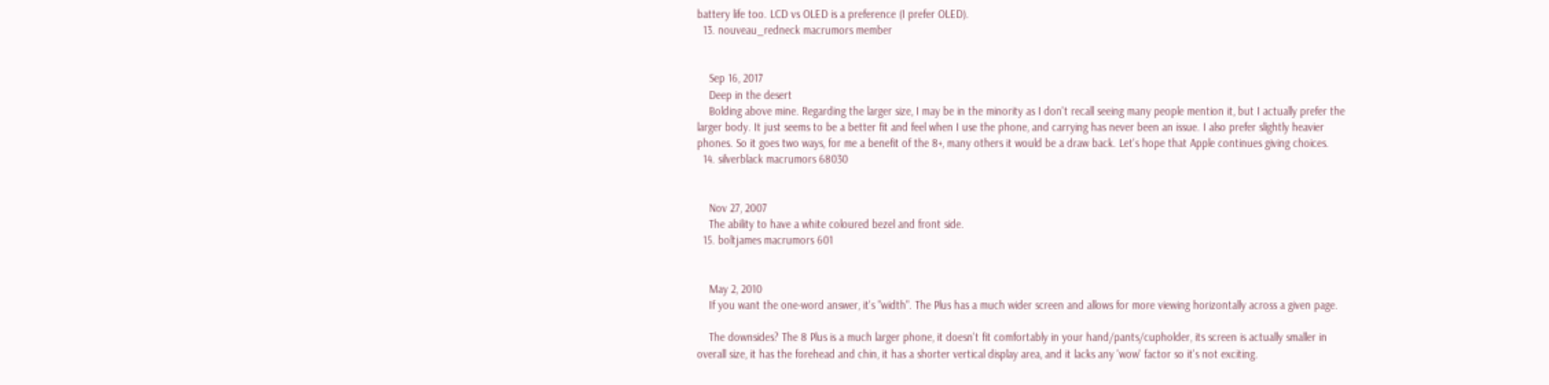battery life too. LCD vs OLED is a preference (I prefer OLED).
  13. nouveau_redneck macrumors member


    Sep 16, 2017
    Deep in the desert
    Bolding above mine. Regarding the larger size, I may be in the minority as I don't recall seeing many people mention it, but I actually prefer the larger body. It just seems to be a better fit and feel when I use the phone, and carrying has never been an issue. I also prefer slightly heavier phones. So it goes two ways, for me a benefit of the 8+, many others it would be a draw back. Let's hope that Apple continues giving choices.
  14. silverblack macrumors 68030


    Nov 27, 2007
    The ability to have a white coloured bezel and front side.
  15. boltjames macrumors 601


    May 2, 2010
    If you want the one-word answer, it's "width". The Plus has a much wider screen and allows for more viewing horizontally across a given page.

    The downsides? The 8 Plus is a much larger phone, it doesn't fit comfortably in your hand/pants/cupholder, its screen is actually smaller in overall size, it has the forehead and chin, it has a shorter vertical display area, and it lacks any 'wow' factor so it's not exciting.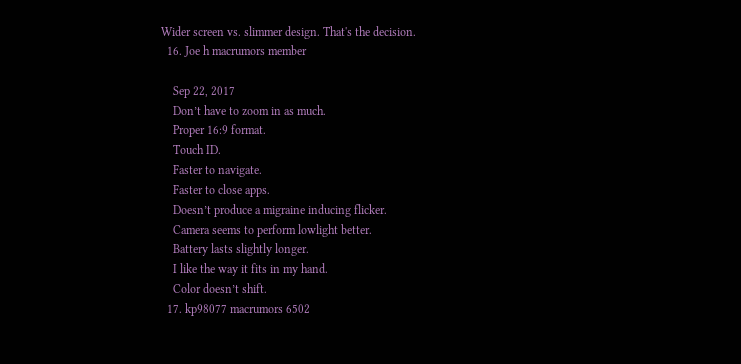Wider screen vs. slimmer design. That's the decision.
  16. Joe h macrumors member

    Sep 22, 2017
    Don’t have to zoom in as much.
    Proper 16:9 format.
    Touch ID.
    Faster to navigate.
    Faster to close apps.
    Doesn’t produce a migraine inducing flicker.
    Camera seems to perform lowlight better.
    Battery lasts slightly longer.
    I like the way it fits in my hand.
    Color doesn’t shift.
  17. kp98077 macrumors 6502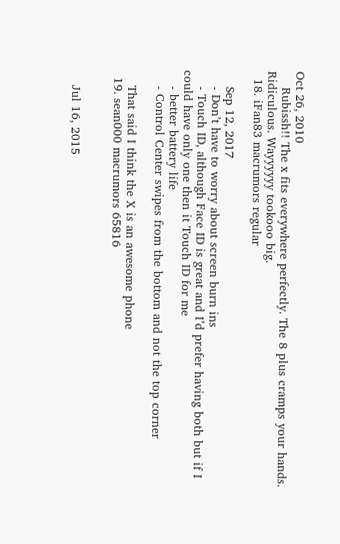Oct 26, 2010
    Rubissh!! The x fits everywhere perfectly. The 8 plus cramps your hands. Ridiculous. Wayyyyyy tookooo big.
  18. iFan83 macrumors regular

    Sep 12, 2017
    - Don’t have to worry about screen burn ins
    - Touch ID, although Face ID is great and I’d prefer having both but if I could have only one then it Touch ID for me
    - better battery life
    - Control Center swipes from the bottom and not the top corner

    That said I think the X is an awesome phone
  19. sean000 macrumors 65816


    Jul 16, 2015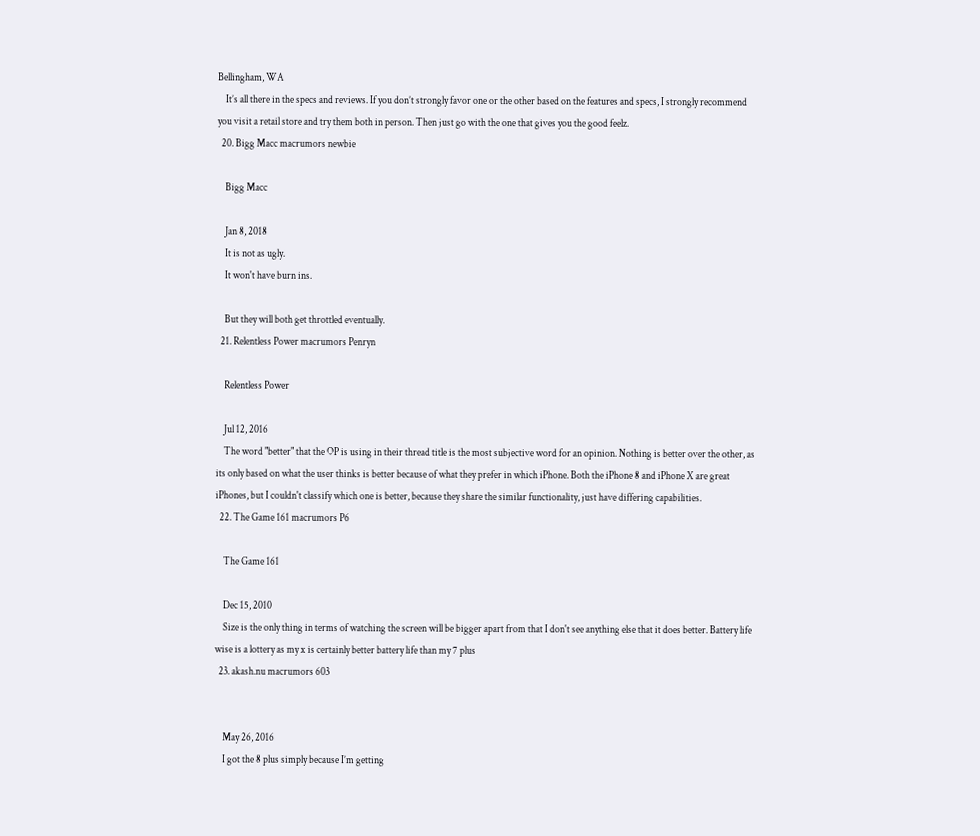Bellingham, WA
    It’s all there in the specs and reviews. If you don’t strongly favor one or the other based on the features and specs, I strongly recommend you visit a retail store and try them both in person. Then just go with the one that gives you the good feelz.
  20. Bigg Macc macrumors newbie

    Bigg Macc

    Jan 8, 2018
    It is not as ugly.
    It won't have burn ins.

    But they will both get throttled eventually.
  21. Relentless Power macrumors Penryn

    Relentless Power

    Jul 12, 2016
    The word "better" that the OP is using in their thread title is the most subjective word for an opinion. Nothing is better over the other, as its only based on what the user thinks is better because of what they prefer in which iPhone. Both the iPhone 8 and iPhone X are great iPhones, but I couldn't classify which one is better, because they share the similar functionality, just have differing capabilities.
  22. The Game 161 macrumors P6

    The Game 161

    Dec 15, 2010
    Size is the only thing in terms of watching the screen will be bigger apart from that I don't see anything else that it does better. Battery life wise is a lottery as my x is certainly better battery life than my 7 plus
  23. akash.nu macrumors 603


    May 26, 2016
    I got the 8 plus simply because I’m getting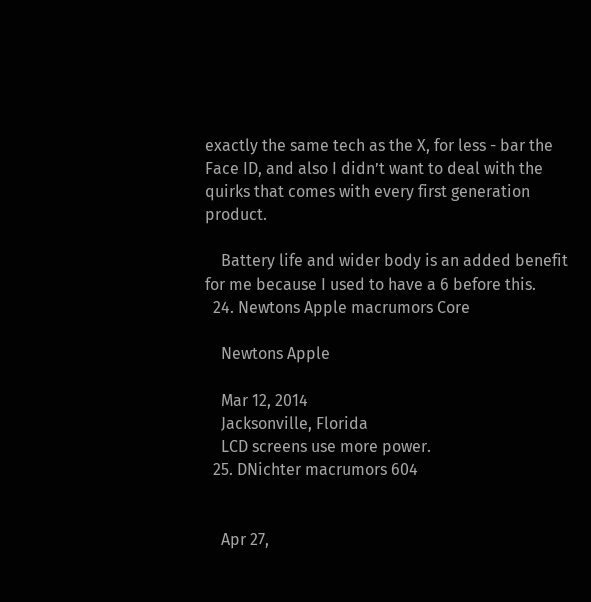exactly the same tech as the X, for less - bar the Face ID, and also I didn’t want to deal with the quirks that comes with every first generation product.

    Battery life and wider body is an added benefit for me because I used to have a 6 before this.
  24. Newtons Apple macrumors Core

    Newtons Apple

    Mar 12, 2014
    Jacksonville, Florida
    LCD screens use more power.
  25. DNichter macrumors 604


    Apr 27,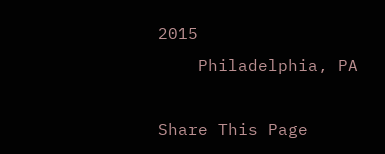2015
    Philadelphia, PA

Share This Page